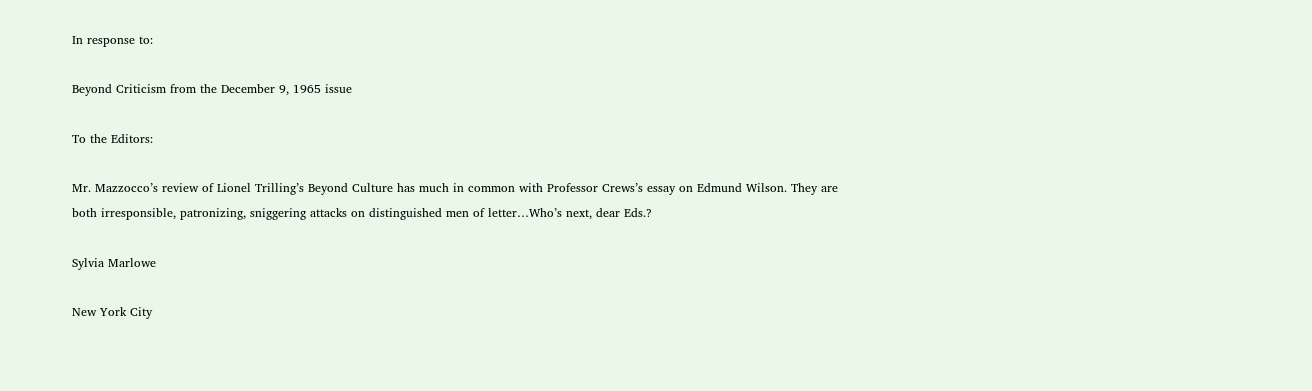In response to:

Beyond Criticism from the December 9, 1965 issue

To the Editors:

Mr. Mazzocco’s review of Lionel Trilling’s Beyond Culture has much in common with Professor Crews’s essay on Edmund Wilson. They are both irresponsible, patronizing, sniggering attacks on distinguished men of letter…Who’s next, dear Eds.?

Sylvia Marlowe

New York City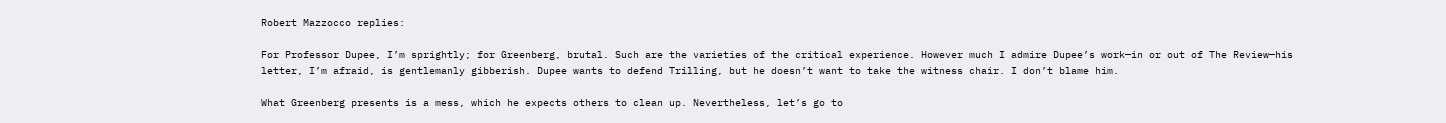Robert Mazzocco replies:

For Professor Dupee, I’m sprightly; for Greenberg, brutal. Such are the varieties of the critical experience. However much I admire Dupee’s work—in or out of The Review—his letter, I’m afraid, is gentlemanly gibberish. Dupee wants to defend Trilling, but he doesn’t want to take the witness chair. I don’t blame him.

What Greenberg presents is a mess, which he expects others to clean up. Nevertheless, let’s go to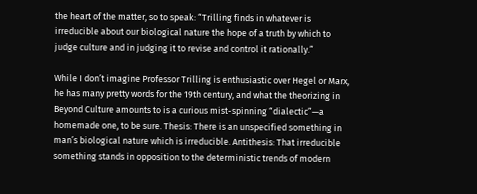the heart of the matter, so to speak: “Trilling finds in whatever is irreducible about our biological nature the hope of a truth by which to judge culture and in judging it to revise and control it rationally.”

While I don’t imagine Professor Trilling is enthusiastic over Hegel or Marx, he has many pretty words for the 19th century, and what the theorizing in Beyond Culture amounts to is a curious mist-spinning “dialectic”—a homemade one, to be sure. Thesis: There is an unspecified something in man’s biological nature which is irreducible. Antithesis: That irreducible something stands in opposition to the deterministic trends of modern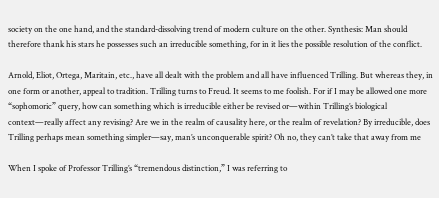society on the one hand, and the standard-dissolving trend of modern culture on the other. Synthesis: Man should therefore thank his stars he possesses such an irreducible something, for in it lies the possible resolution of the conflict.

Arnold, Eliot, Ortega, Maritain, etc., have all dealt with the problem and all have influenced Trilling. But whereas they, in one form or another, appeal to tradition. Trilling turns to Freud. It seems to me foolish. For if I may be allowed one more “sophomoric” query, how can something which is irreducible either be revised or—within Trilling’s biological context—really affect any revising? Are we in the realm of causality here, or the realm of revelation? By irreducible, does Trilling perhaps mean something simpler—say, man’s unconquerable spirit? Oh no, they can’t take that away from me

When I spoke of Professor Trilling’s “tremendous distinction,” I was referring to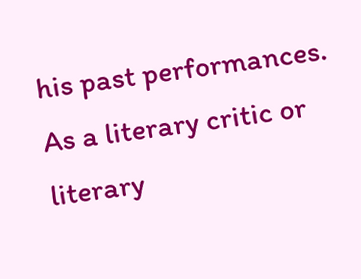his past performances. As a literary critic or literary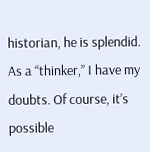historian, he is splendid. As a “thinker,” I have my doubts. Of course, it’s possible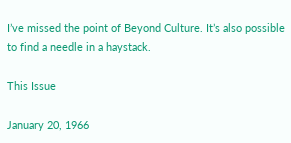I’ve missed the point of Beyond Culture. It’s also possible to find a needle in a haystack.

This Issue

January 20, 1966